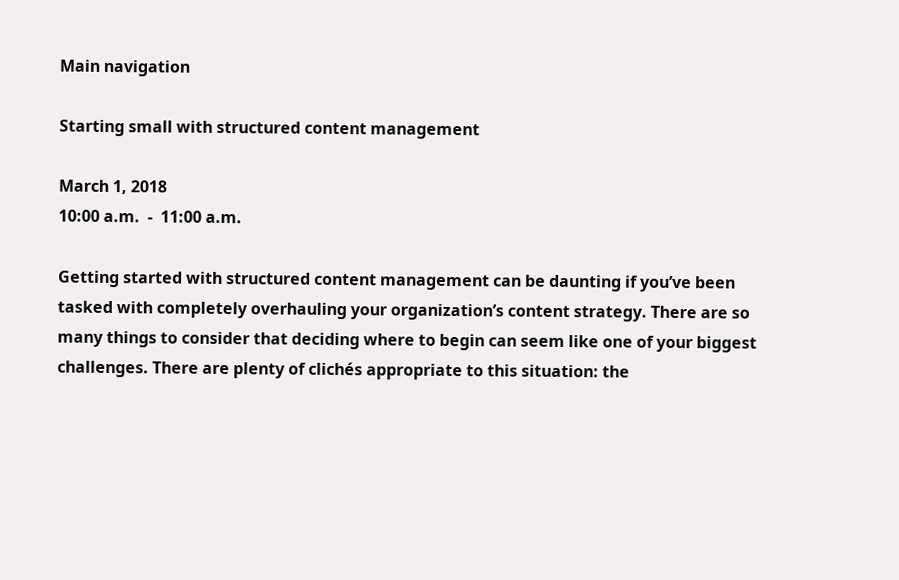Main navigation

Starting small with structured content management

March 1, 2018
10:00 a.m.  -  11:00 a.m.

Getting started with structured content management can be daunting if you’ve been tasked with completely overhauling your organization’s content strategy. There are so many things to consider that deciding where to begin can seem like one of your biggest challenges. There are plenty of clichés appropriate to this situation: the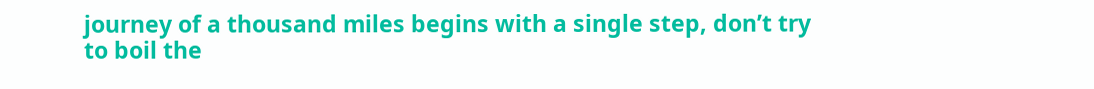journey of a thousand miles begins with a single step, don’t try to boil the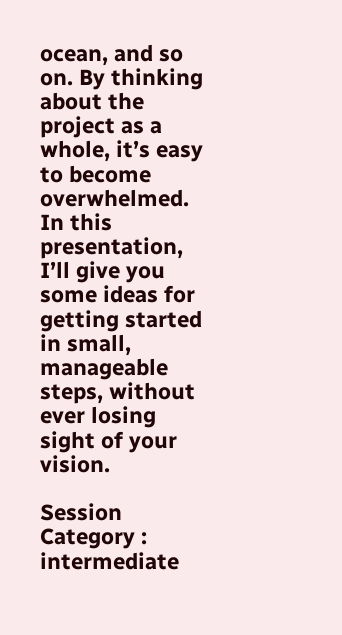ocean, and so on. By thinking about the project as a whole, it’s easy to become overwhelmed. In this presentation, I’ll give you some ideas for getting started in small, manageable steps, without ever losing sight of your vision.

Session Category :  intermediate